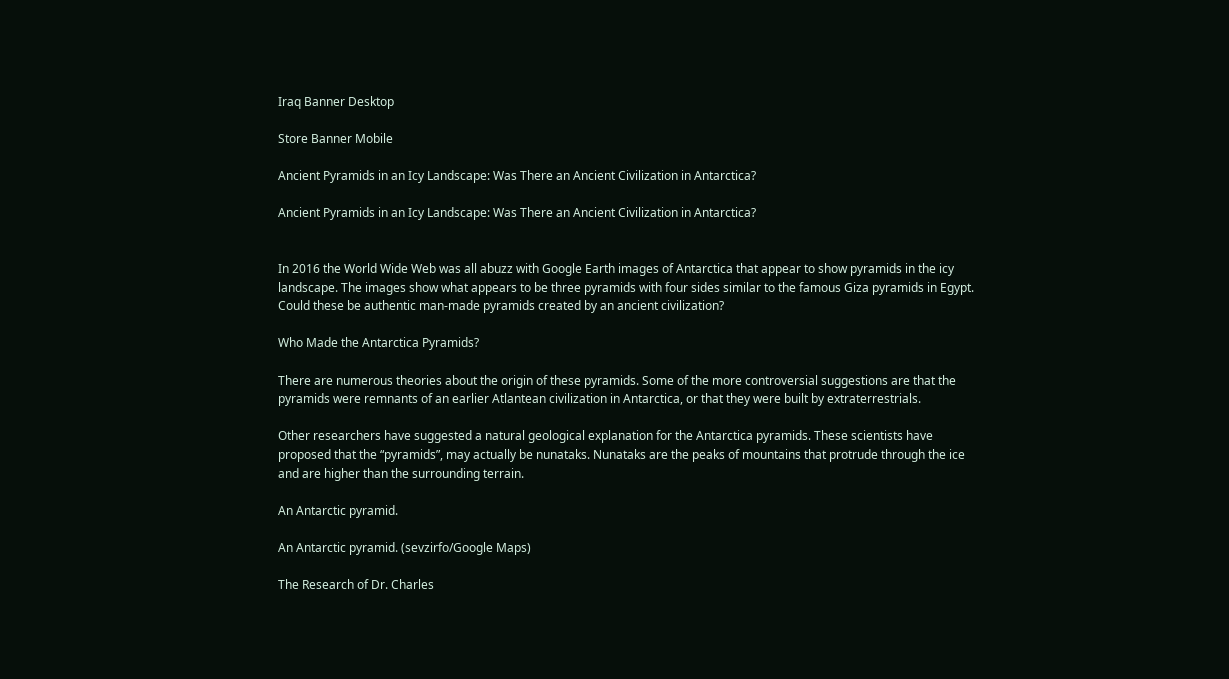Iraq Banner Desktop

Store Banner Mobile

Ancient Pyramids in an Icy Landscape: Was There an Ancient Civilization in Antarctica?

Ancient Pyramids in an Icy Landscape: Was There an Ancient Civilization in Antarctica?


In 2016 the World Wide Web was all abuzz with Google Earth images of Antarctica that appear to show pyramids in the icy landscape. The images show what appears to be three pyramids with four sides similar to the famous Giza pyramids in Egypt. Could these be authentic man-made pyramids created by an ancient civilization?

Who Made the Antarctica Pyramids?

There are numerous theories about the origin of these pyramids. Some of the more controversial suggestions are that the pyramids were remnants of an earlier Atlantean civilization in Antarctica, or that they were built by extraterrestrials.

Other researchers have suggested a natural geological explanation for the Antarctica pyramids. These scientists have proposed that the “pyramids”, may actually be nunataks. Nunataks are the peaks of mountains that protrude through the ice and are higher than the surrounding terrain.

An Antarctic pyramid.

An Antarctic pyramid. (sevzirfo/Google Maps)

The Research of Dr. Charles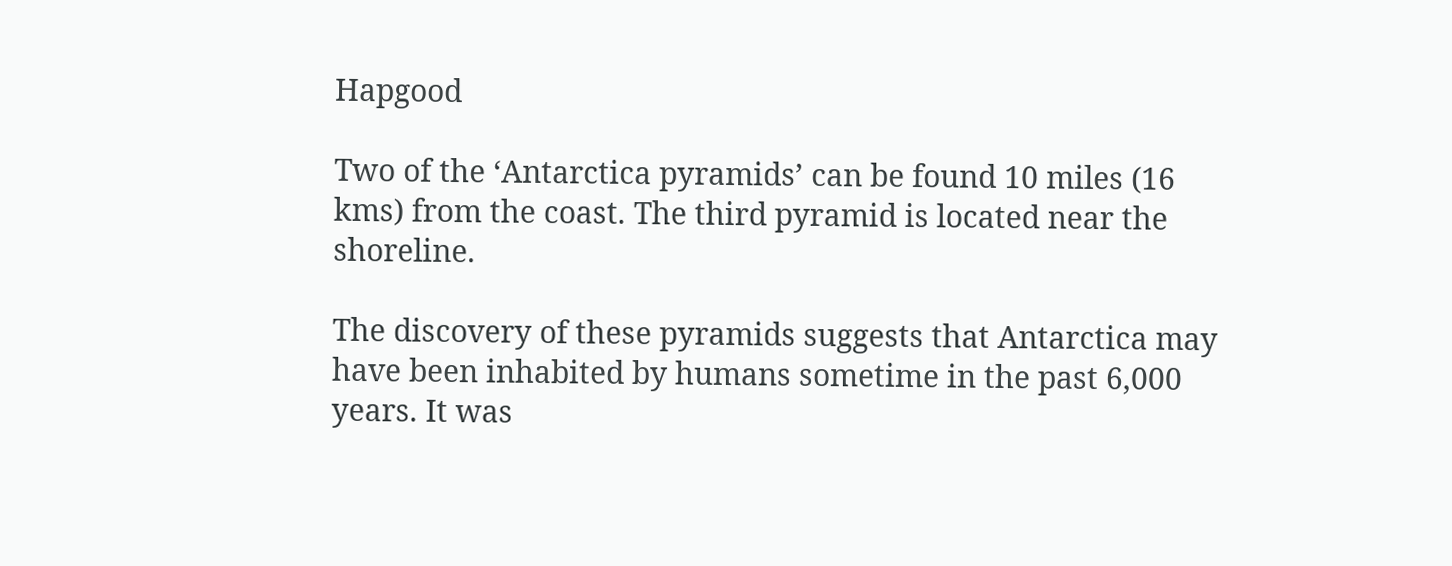Hapgood

Two of the ‘Antarctica pyramids’ can be found 10 miles (16 kms) from the coast. The third pyramid is located near the shoreline.

The discovery of these pyramids suggests that Antarctica may have been inhabited by humans sometime in the past 6,000 years. It was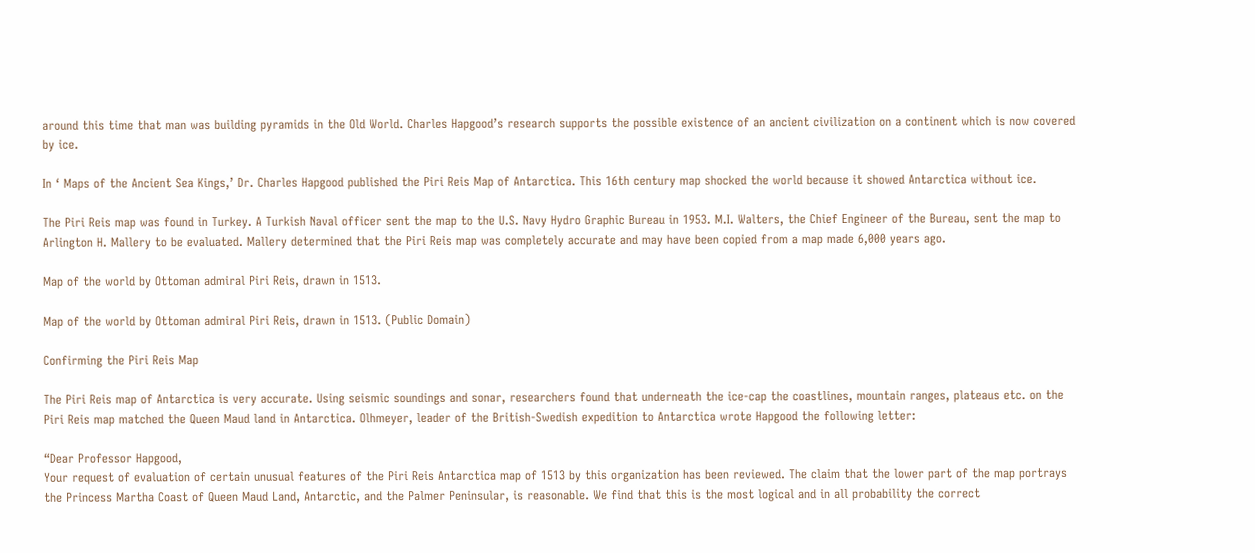around this time that man was building pyramids in the Old World. Charles Hapgood’s research supports the possible existence of an ancient civilization on a continent which is now covered by ice.

In ‘ Maps of the Ancient Sea Kings,’ Dr. Charles Hapgood published the Piri Reis Map of Antarctica. This 16th century map shocked the world because it showed Antarctica without ice.

The Piri Reis map was found in Turkey. A Turkish Naval officer sent the map to the U.S. Navy Hydro Graphic Bureau in 1953. M.I. Walters, the Chief Engineer of the Bureau, sent the map to Arlington H. Mallery to be evaluated. Mallery determined that the Piri Reis map was completely accurate and may have been copied from a map made 6,000 years ago.

Map of the world by Ottoman admiral Piri Reis, drawn in 1513.

Map of the world by Ottoman admiral Piri Reis, drawn in 1513. (Public Domain)

Confirming the Piri Reis Map

The Piri Reis map of Antarctica is very accurate. Using seismic soundings and sonar, researchers found that underneath the ice-cap the coastlines, mountain ranges, plateaus etc. on the Piri Reis map matched the Queen Maud land in Antarctica. Olhmeyer, leader of the British-Swedish expedition to Antarctica wrote Hapgood the following letter:

“Dear Professor Hapgood,
Your request of evaluation of certain unusual features of the Piri Reis Antarctica map of 1513 by this organization has been reviewed. The claim that the lower part of the map portrays the Princess Martha Coast of Queen Maud Land, Antarctic, and the Palmer Peninsular, is reasonable. We find that this is the most logical and in all probability the correct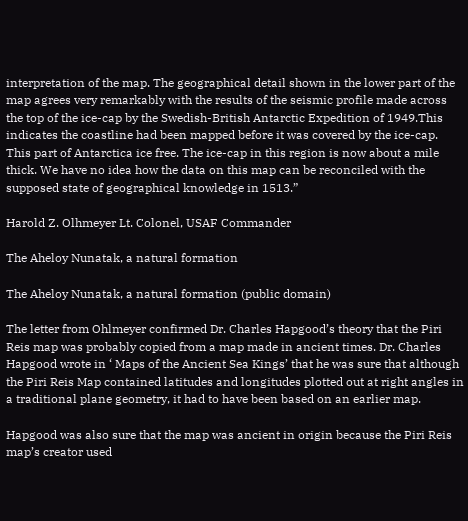interpretation of the map. The geographical detail shown in the lower part of the map agrees very remarkably with the results of the seismic profile made across the top of the ice-cap by the Swedish-British Antarctic Expedition of 1949.This indicates the coastline had been mapped before it was covered by the ice-cap. This part of Antarctica ice free. The ice-cap in this region is now about a mile thick. We have no idea how the data on this map can be reconciled with the supposed state of geographical knowledge in 1513.”

Harold Z. Olhmeyer Lt. Colonel, USAF Commander

The Aheloy Nunatak, a natural formation

The Aheloy Nunatak, a natural formation (public domain)

The letter from Ohlmeyer confirmed Dr. Charles Hapgood’s theory that the Piri Reis map was probably copied from a map made in ancient times. Dr. Charles Hapgood wrote in ‘ Maps of the Ancient Sea Kings’ that he was sure that although the Piri Reis Map contained latitudes and longitudes plotted out at right angles in a traditional plane geometry, it had to have been based on an earlier map.

Hapgood was also sure that the map was ancient in origin because the Piri Reis map’s creator used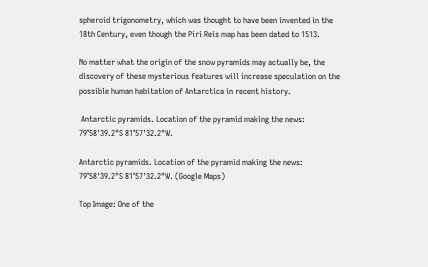spheroid trigonometry, which was thought to have been invented in the 18th Century, even though the Piri Reis map has been dated to 1513.

No matter what the origin of the snow pyramids may actually be, the discovery of these mysterious features will increase speculation on the possible human habitation of Antarctica in recent history.

 Antarctic pyramids. Location of the pyramid making the news: 79°58'39.2"S 81°57'32.2"W.

Antarctic pyramids. Location of the pyramid making the news: 79°58'39.2"S 81°57'32.2"W. (Google Maps)

Top Image: One of the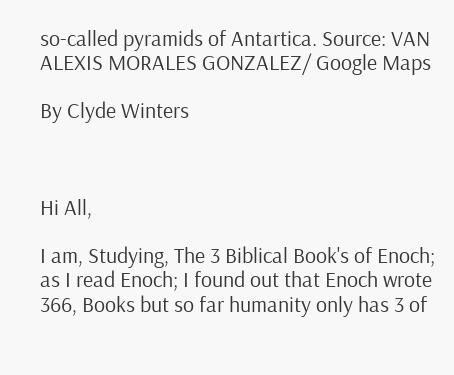so-called pyramids of Antartica. Source: VAN ALEXIS MORALES GONZALEZ/ Google Maps

By Clyde Winters



Hi All,

I am, Studying, The 3 Biblical Book's of Enoch; as I read Enoch; I found out that Enoch wrote 366, Books but so far humanity only has 3 of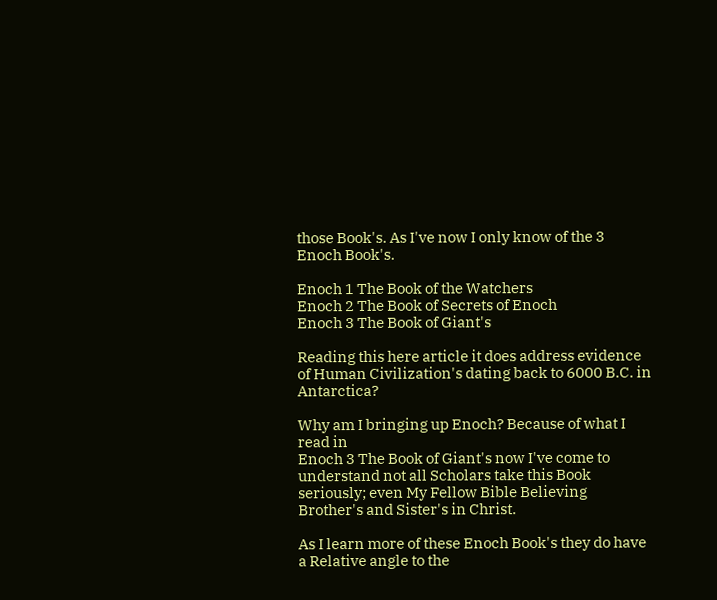those Book's. As I've now I only know of the 3 Enoch Book's.

Enoch 1 The Book of the Watchers
Enoch 2 The Book of Secrets of Enoch
Enoch 3 The Book of Giant's

Reading this here article it does address evidence of Human Civilization's dating back to 6000 B.C. in Antarctica?

Why am I bringing up Enoch? Because of what I read in
Enoch 3 The Book of Giant's now I've come to understand not all Scholars take this Book seriously; even My Fellow Bible Believing Brother's and Sister's in Christ.

As I learn more of these Enoch Book's they do have a Relative angle to the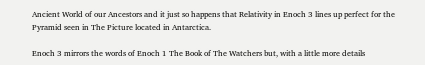Ancient World of our Ancestors and it just so happens that Relativity in Enoch 3 lines up perfect for the Pyramid seen in The Picture located in Antarctica.

Enoch 3 mirrors the words of Enoch 1 The Book of The Watchers but, with a little more details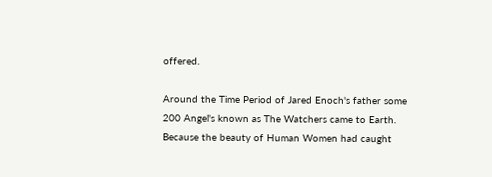offered.

Around the Time Period of Jared Enoch's father some 200 Angel's known as The Watchers came to Earth. Because the beauty of Human Women had caught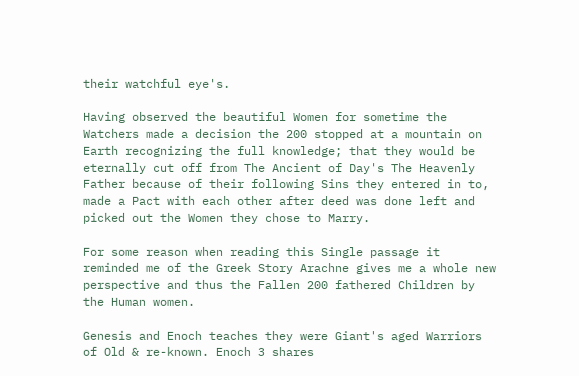their watchful eye's.

Having observed the beautiful Women for sometime the Watchers made a decision the 200 stopped at a mountain on Earth recognizing the full knowledge; that they would be eternally cut off from The Ancient of Day's The Heavenly Father because of their following Sins they entered in to, made a Pact with each other after deed was done left and picked out the Women they chose to Marry.

For some reason when reading this Single passage it reminded me of the Greek Story Arachne gives me a whole new perspective and thus the Fallen 200 fathered Children by the Human women.

Genesis and Enoch teaches they were Giant's aged Warriors of Old & re-known. Enoch 3 shares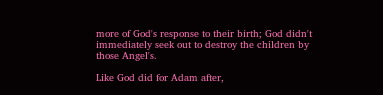more of God's response to their birth; God didn't immediately seek out to destroy the children by those Angel's.

Like God did for Adam after,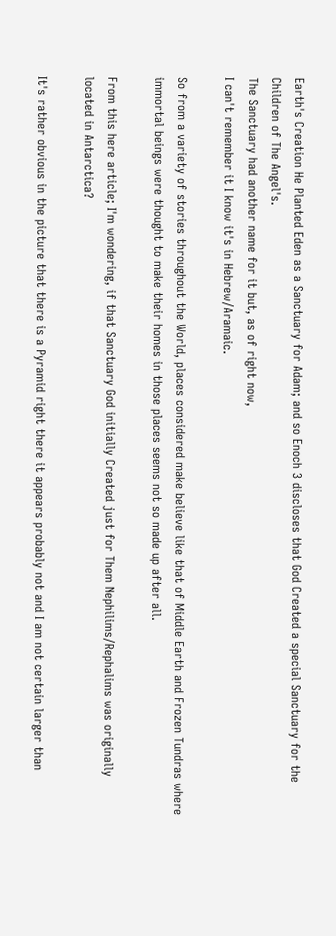Earth's Creation He Planted Eden as a Sanctuary for Adam; and so Enoch 3 discloses that God Created a special Sanctuary for the Children of The Angel's.
The Sanctuary had another name for it but, as of right now,
I can't remember it I know it's in Hebrew/Aramaic.

So from a variety of stories throughout the World, places considered make believe like that of Middle Earth and Frozen Tundras where immortal beings were thought to make their homes in those places seems not so made up after all.

From this here article; I'm wondering, if that Sanctuary God initially Created just for Them Nephilims/Rephalims was originally located in Antarctica?

It's rather obvious in the picture that there is a Pyramid right there it appears probably not and I am not certain larger than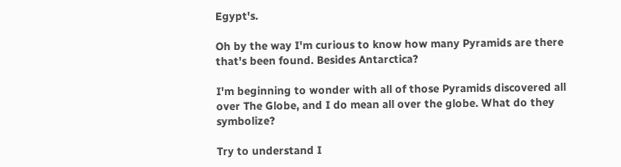Egypt's.

Oh by the way I'm curious to know how many Pyramids are there that's been found. Besides Antarctica?

I'm beginning to wonder with all of those Pyramids discovered all over The Globe, and I do mean all over the globe. What do they symbolize?

Try to understand I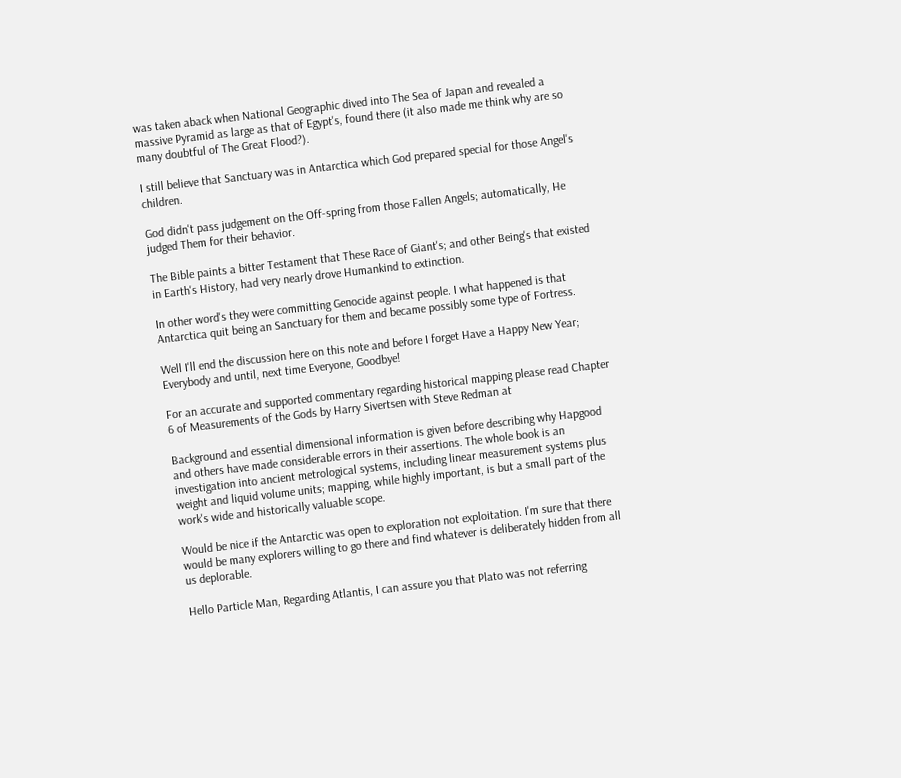was taken aback when National Geographic dived into The Sea of Japan and revealed a massive Pyramid as large as that of Egypt's, found there (it also made me think why are so many doubtful of The Great Flood?).

I still believe that Sanctuary was in Antarctica which God prepared special for those Angel's children.

God didn't pass judgement on the Off-spring from those Fallen Angels; automatically, He judged Them for their behavior.

The Bible paints a bitter Testament that These Race of Giant's; and other Being's that existed in Earth's History, had very nearly drove Humankind to extinction.

In other word's they were committing Genocide against people. I what happened is that Antarctica quit being an Sanctuary for them and became possibly some type of Fortress.

Well I'll end the discussion here on this note and before I forget Have a Happy New Year; Everybody and until, next time Everyone, Goodbye!

For an accurate and supported commentary regarding historical mapping please read Chapter 6 of Measurements of the Gods by Harry Sivertsen with Steve Redman at

Background and essential dimensional information is given before describing why Hapgood and others have made considerable errors in their assertions. The whole book is an investigation into ancient metrological systems, including linear measurement systems plus weight and liquid volume units; mapping, while highly important, is but a small part of the work's wide and historically valuable scope.

Would be nice if the Antarctic was open to exploration not exploitation. I'm sure that there would be many explorers willing to go there and find whatever is deliberately hidden from all us deplorable.

Hello Particle Man, Regarding Atlantis, I can assure you that Plato was not referring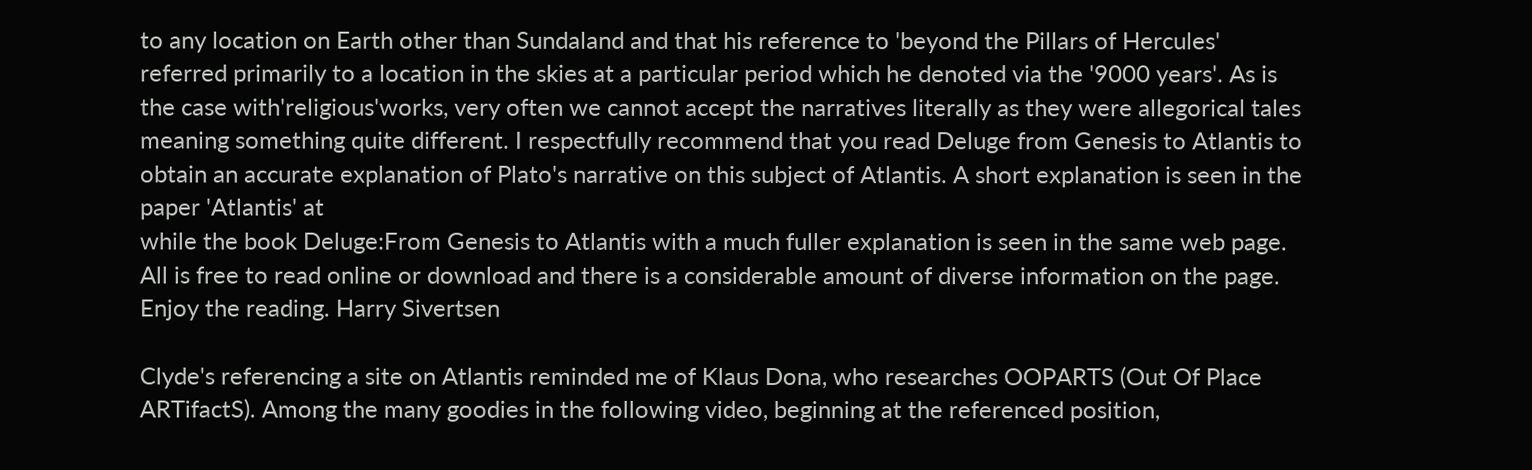to any location on Earth other than Sundaland and that his reference to 'beyond the Pillars of Hercules' referred primarily to a location in the skies at a particular period which he denoted via the '9000 years'. As is the case with'religious'works, very often we cannot accept the narratives literally as they were allegorical tales meaning something quite different. I respectfully recommend that you read Deluge from Genesis to Atlantis to obtain an accurate explanation of Plato's narrative on this subject of Atlantis. A short explanation is seen in the paper 'Atlantis' at
while the book Deluge:From Genesis to Atlantis with a much fuller explanation is seen in the same web page. All is free to read online or download and there is a considerable amount of diverse information on the page. Enjoy the reading. Harry Sivertsen

Clyde's referencing a site on Atlantis reminded me of Klaus Dona, who researches OOPARTS (Out Of Place ARTifactS). Among the many goodies in the following video, beginning at the referenced position,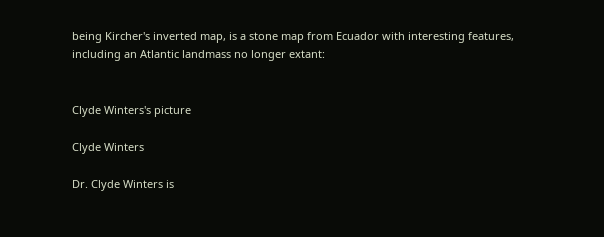being Kircher's inverted map, is a stone map from Ecuador with interesting features, including an Atlantic landmass no longer extant:


Clyde Winters's picture

Clyde Winters

Dr. Clyde Winters is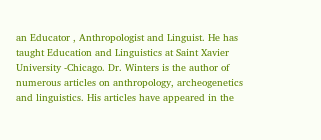an Educator , Anthropologist and Linguist. He has taught Education and Linguistics at Saint Xavier University -Chicago. Dr. Winters is the author of numerous articles on anthropology, archeogenetics and linguistics. His articles have appeared in the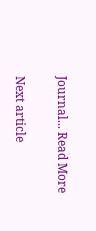Journal... Read More

Next article